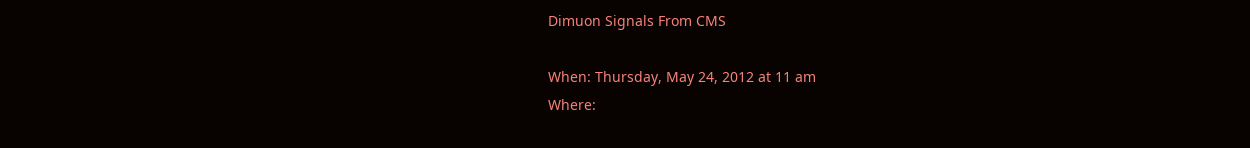Dimuon Signals From CMS

When: Thursday, May 24, 2012 at 11 am
Where: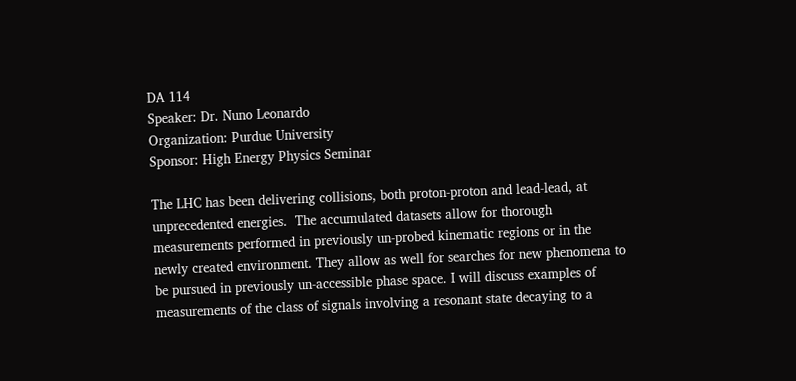DA 114
Speaker: Dr. Nuno Leonardo
Organization: Purdue University
Sponsor: High Energy Physics Seminar

The LHC has been delivering collisions, both proton-proton and lead-lead, at unprecedented energies.  The accumulated datasets allow for thorough measurements performed in previously un-probed kinematic regions or in the newly created environment. They allow as well for searches for new phenomena to be pursued in previously un-accessible phase space. I will discuss examples of measurements of the class of signals involving a resonant state decaying to a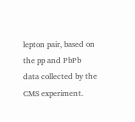lepton pair, based on the pp and PbPb data collected by the CMS experiment.